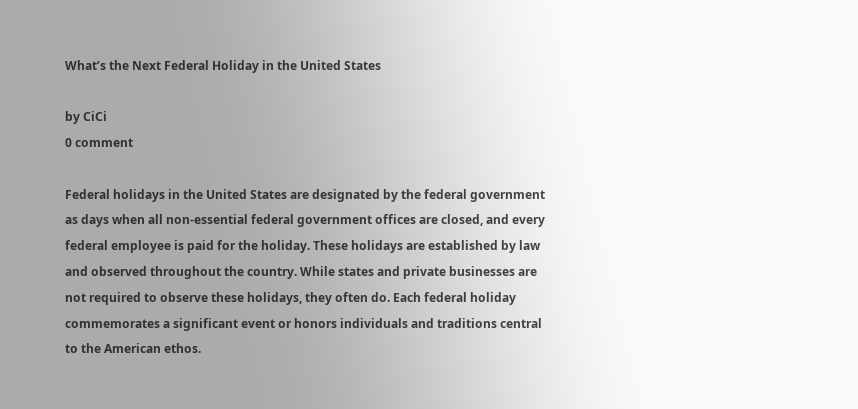What’s the Next Federal Holiday in the United States

by CiCi
0 comment

Federal holidays in the United States are designated by the federal government as days when all non-essential federal government offices are closed, and every federal employee is paid for the holiday. These holidays are established by law and observed throughout the country. While states and private businesses are not required to observe these holidays, they often do. Each federal holiday commemorates a significant event or honors individuals and traditions central to the American ethos.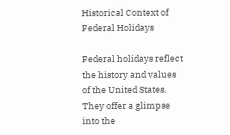Historical Context of Federal Holidays

Federal holidays reflect the history and values of the United States. They offer a glimpse into the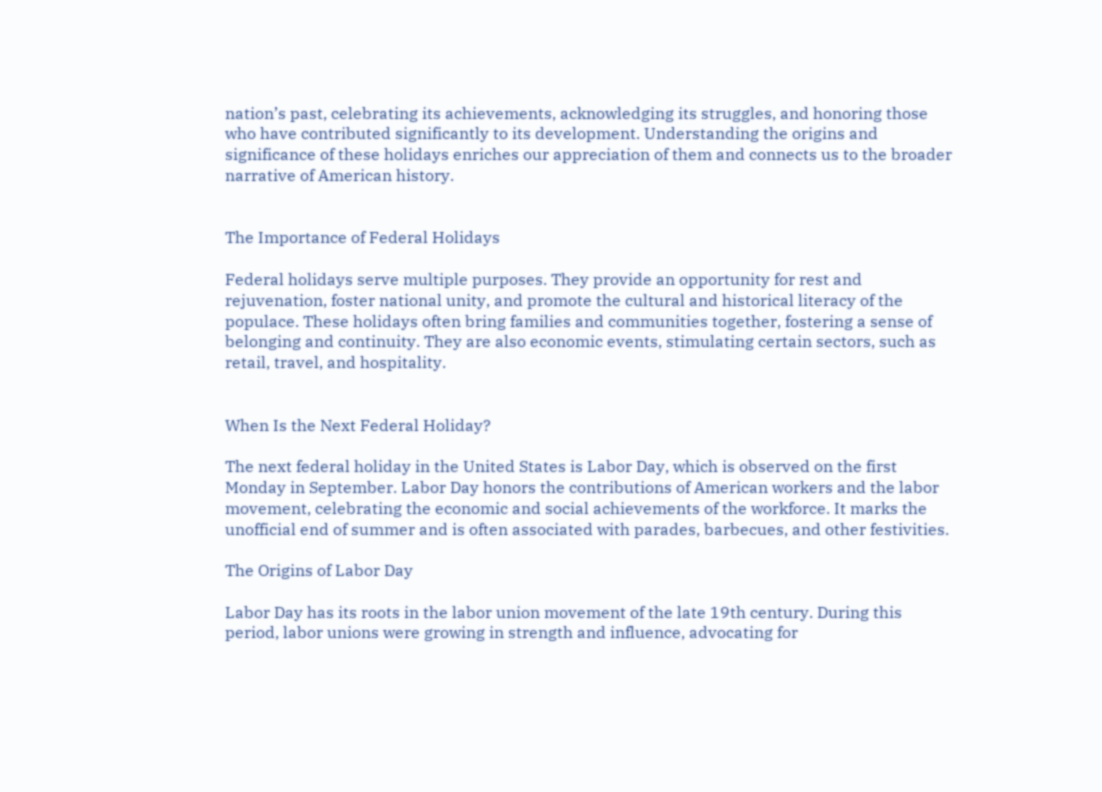nation’s past, celebrating its achievements, acknowledging its struggles, and honoring those who have contributed significantly to its development. Understanding the origins and significance of these holidays enriches our appreciation of them and connects us to the broader narrative of American history.


The Importance of Federal Holidays

Federal holidays serve multiple purposes. They provide an opportunity for rest and rejuvenation, foster national unity, and promote the cultural and historical literacy of the populace. These holidays often bring families and communities together, fostering a sense of belonging and continuity. They are also economic events, stimulating certain sectors, such as retail, travel, and hospitality.


When Is the Next Federal Holiday?

The next federal holiday in the United States is Labor Day, which is observed on the first Monday in September. Labor Day honors the contributions of American workers and the labor movement, celebrating the economic and social achievements of the workforce. It marks the unofficial end of summer and is often associated with parades, barbecues, and other festivities.

The Origins of Labor Day

Labor Day has its roots in the labor union movement of the late 19th century. During this period, labor unions were growing in strength and influence, advocating for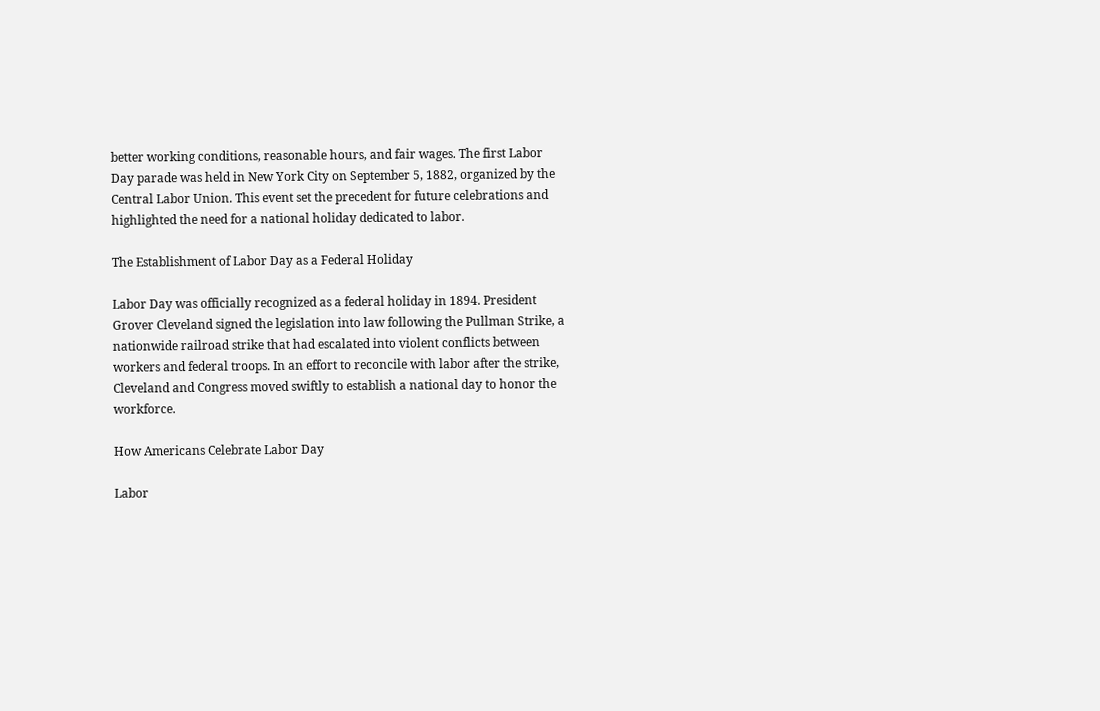better working conditions, reasonable hours, and fair wages. The first Labor Day parade was held in New York City on September 5, 1882, organized by the Central Labor Union. This event set the precedent for future celebrations and highlighted the need for a national holiday dedicated to labor.

The Establishment of Labor Day as a Federal Holiday

Labor Day was officially recognized as a federal holiday in 1894. President Grover Cleveland signed the legislation into law following the Pullman Strike, a nationwide railroad strike that had escalated into violent conflicts between workers and federal troops. In an effort to reconcile with labor after the strike, Cleveland and Congress moved swiftly to establish a national day to honor the workforce.

How Americans Celebrate Labor Day

Labor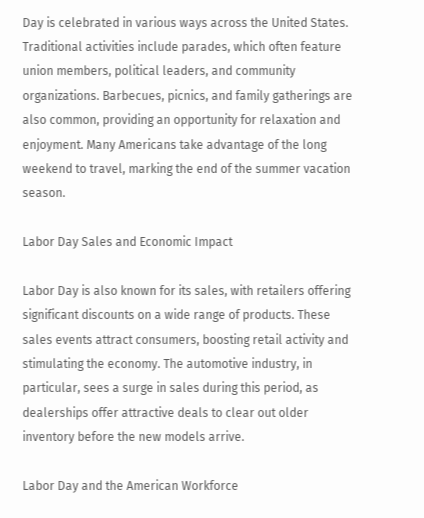Day is celebrated in various ways across the United States. Traditional activities include parades, which often feature union members, political leaders, and community organizations. Barbecues, picnics, and family gatherings are also common, providing an opportunity for relaxation and enjoyment. Many Americans take advantage of the long weekend to travel, marking the end of the summer vacation season.

Labor Day Sales and Economic Impact

Labor Day is also known for its sales, with retailers offering significant discounts on a wide range of products. These sales events attract consumers, boosting retail activity and stimulating the economy. The automotive industry, in particular, sees a surge in sales during this period, as dealerships offer attractive deals to clear out older inventory before the new models arrive.

Labor Day and the American Workforce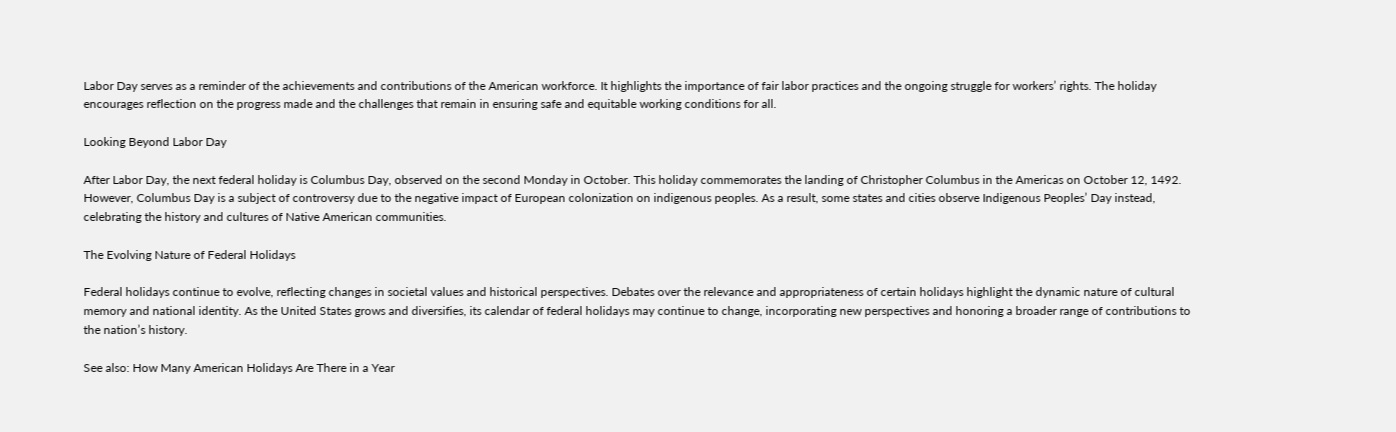Labor Day serves as a reminder of the achievements and contributions of the American workforce. It highlights the importance of fair labor practices and the ongoing struggle for workers’ rights. The holiday encourages reflection on the progress made and the challenges that remain in ensuring safe and equitable working conditions for all.

Looking Beyond Labor Day

After Labor Day, the next federal holiday is Columbus Day, observed on the second Monday in October. This holiday commemorates the landing of Christopher Columbus in the Americas on October 12, 1492. However, Columbus Day is a subject of controversy due to the negative impact of European colonization on indigenous peoples. As a result, some states and cities observe Indigenous Peoples’ Day instead, celebrating the history and cultures of Native American communities.

The Evolving Nature of Federal Holidays

Federal holidays continue to evolve, reflecting changes in societal values and historical perspectives. Debates over the relevance and appropriateness of certain holidays highlight the dynamic nature of cultural memory and national identity. As the United States grows and diversifies, its calendar of federal holidays may continue to change, incorporating new perspectives and honoring a broader range of contributions to the nation’s history.

See also: How Many American Holidays Are There in a Year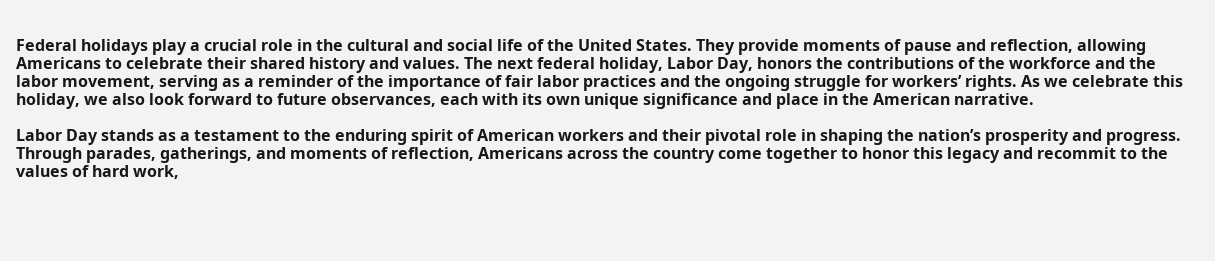Federal holidays play a crucial role in the cultural and social life of the United States. They provide moments of pause and reflection, allowing Americans to celebrate their shared history and values. The next federal holiday, Labor Day, honors the contributions of the workforce and the labor movement, serving as a reminder of the importance of fair labor practices and the ongoing struggle for workers’ rights. As we celebrate this holiday, we also look forward to future observances, each with its own unique significance and place in the American narrative.

Labor Day stands as a testament to the enduring spirit of American workers and their pivotal role in shaping the nation’s prosperity and progress. Through parades, gatherings, and moments of reflection, Americans across the country come together to honor this legacy and recommit to the values of hard work,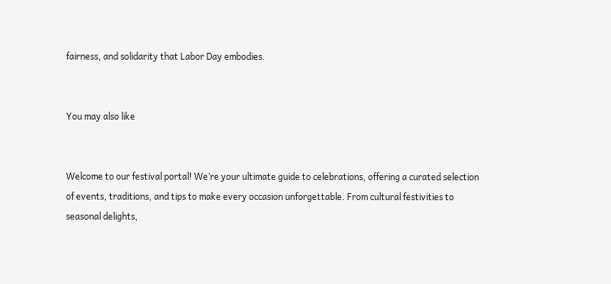fairness, and solidarity that Labor Day embodies.


You may also like


Welcome to our festival portal! We’re your ultimate guide to celebrations, offering a curated selection of events, traditions, and tips to make every occasion unforgettable. From cultural festivities to seasonal delights,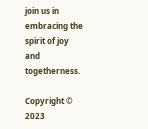join us in embracing the spirit of joy and togetherness.

Copyright © 2023